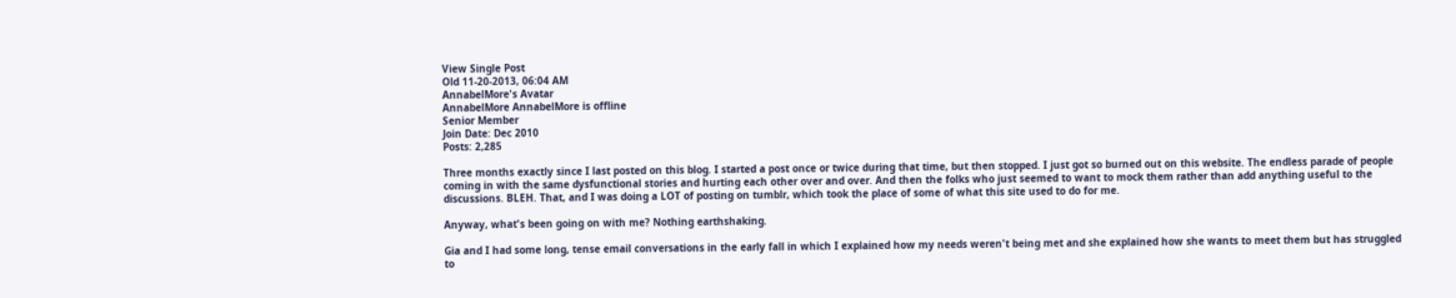View Single Post
Old 11-20-2013, 06:04 AM
AnnabelMore's Avatar
AnnabelMore AnnabelMore is offline
Senior Member
Join Date: Dec 2010
Posts: 2,285

Three months exactly since I last posted on this blog. I started a post once or twice during that time, but then stopped. I just got so burned out on this website. The endless parade of people coming in with the same dysfunctional stories and hurting each other over and over. And then the folks who just seemed to want to mock them rather than add anything useful to the discussions. BLEH. That, and I was doing a LOT of posting on tumblr, which took the place of some of what this site used to do for me.

Anyway, what's been going on with me? Nothing earthshaking.

Gia and I had some long, tense email conversations in the early fall in which I explained how my needs weren't being met and she explained how she wants to meet them but has struggled to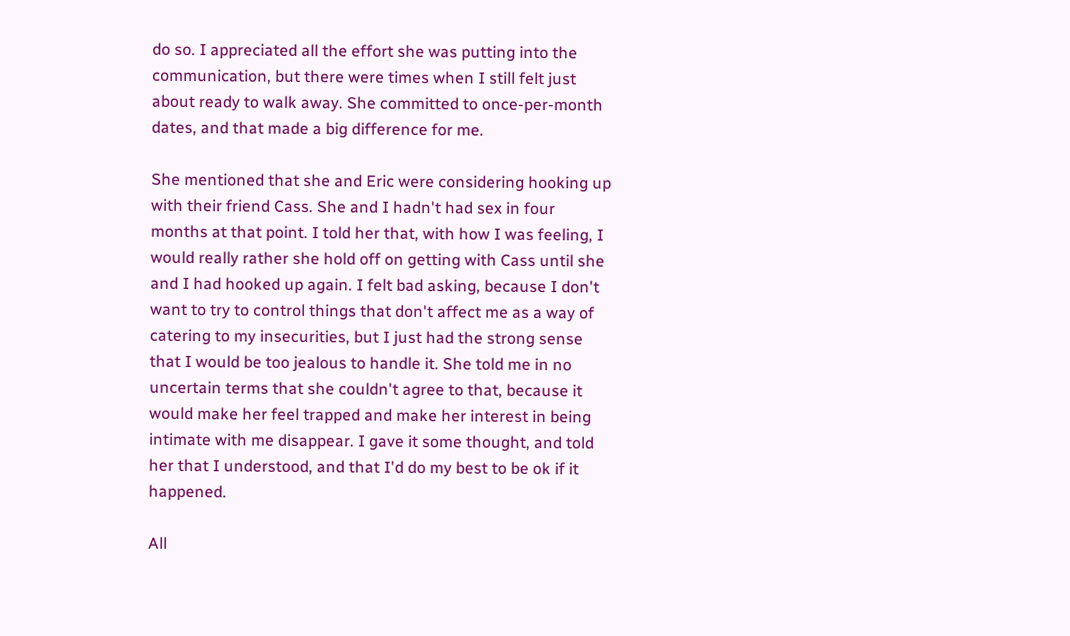do so. I appreciated all the effort she was putting into the communication, but there were times when I still felt just about ready to walk away. She committed to once-per-month dates, and that made a big difference for me.

She mentioned that she and Eric were considering hooking up with their friend Cass. She and I hadn't had sex in four months at that point. I told her that, with how I was feeling, I would really rather she hold off on getting with Cass until she and I had hooked up again. I felt bad asking, because I don't want to try to control things that don't affect me as a way of catering to my insecurities, but I just had the strong sense that I would be too jealous to handle it. She told me in no uncertain terms that she couldn't agree to that, because it would make her feel trapped and make her interest in being intimate with me disappear. I gave it some thought, and told her that I understood, and that I'd do my best to be ok if it happened.

All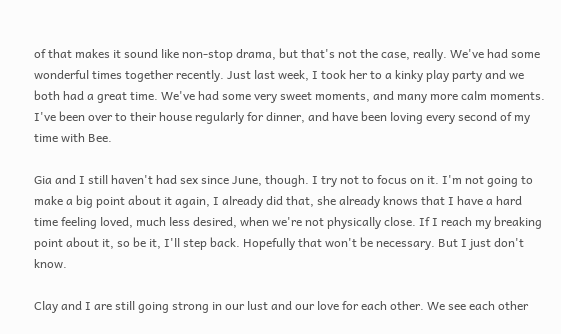of that makes it sound like non-stop drama, but that's not the case, really. We've had some wonderful times together recently. Just last week, I took her to a kinky play party and we both had a great time. We've had some very sweet moments, and many more calm moments. I've been over to their house regularly for dinner, and have been loving every second of my time with Bee.

Gia and I still haven't had sex since June, though. I try not to focus on it. I'm not going to make a big point about it again, I already did that, she already knows that I have a hard time feeling loved, much less desired, when we're not physically close. If I reach my breaking point about it, so be it, I'll step back. Hopefully that won't be necessary. But I just don't know.

Clay and I are still going strong in our lust and our love for each other. We see each other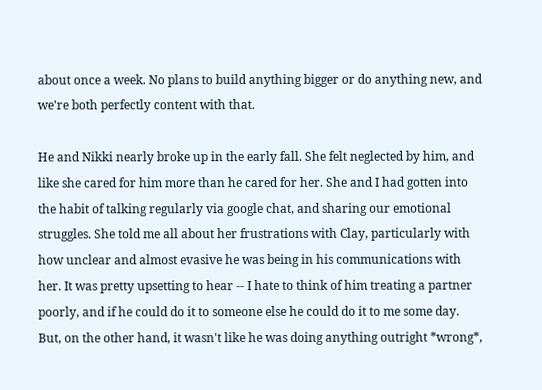about once a week. No plans to build anything bigger or do anything new, and we're both perfectly content with that.

He and Nikki nearly broke up in the early fall. She felt neglected by him, and like she cared for him more than he cared for her. She and I had gotten into the habit of talking regularly via google chat, and sharing our emotional struggles. She told me all about her frustrations with Clay, particularly with how unclear and almost evasive he was being in his communications with her. It was pretty upsetting to hear -- I hate to think of him treating a partner poorly, and if he could do it to someone else he could do it to me some day. But, on the other hand, it wasn't like he was doing anything outright *wrong*,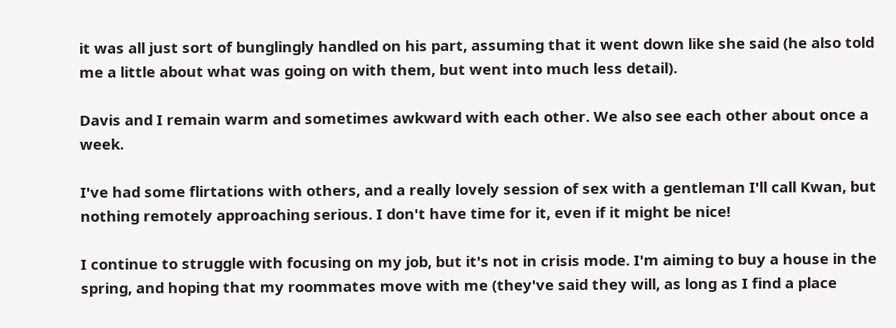it was all just sort of bunglingly handled on his part, assuming that it went down like she said (he also told me a little about what was going on with them, but went into much less detail).

Davis and I remain warm and sometimes awkward with each other. We also see each other about once a week.

I've had some flirtations with others, and a really lovely session of sex with a gentleman I'll call Kwan, but nothing remotely approaching serious. I don't have time for it, even if it might be nice!

I continue to struggle with focusing on my job, but it's not in crisis mode. I'm aiming to buy a house in the spring, and hoping that my roommates move with me (they've said they will, as long as I find a place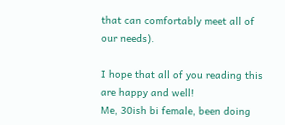that can comfortably meet all of our needs).

I hope that all of you reading this are happy and well!
Me, 30ish bi female, been doing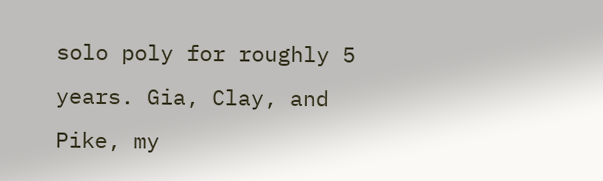solo poly for roughly 5 years. Gia, Clay, and Pike, my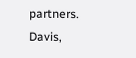partners. Davis,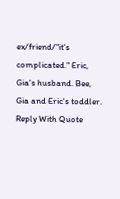ex/friend/"it's complicated." Eric, Gia's husband. Bee, Gia and Eric's toddler.
Reply With Quote